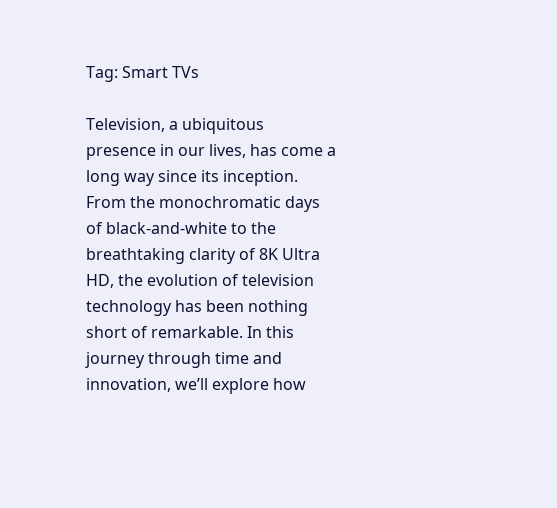Tag: Smart TVs

Television, a ubiquitous presence in our lives, has come a long way since its inception. From the monochromatic days of black-and-white to the breathtaking clarity of 8K Ultra HD, the evolution of television technology has been nothing short of remarkable. In this journey through time and innovation, we’ll explore how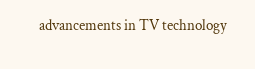advancements in TV technology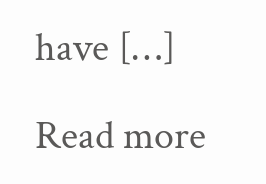have […]

Read more